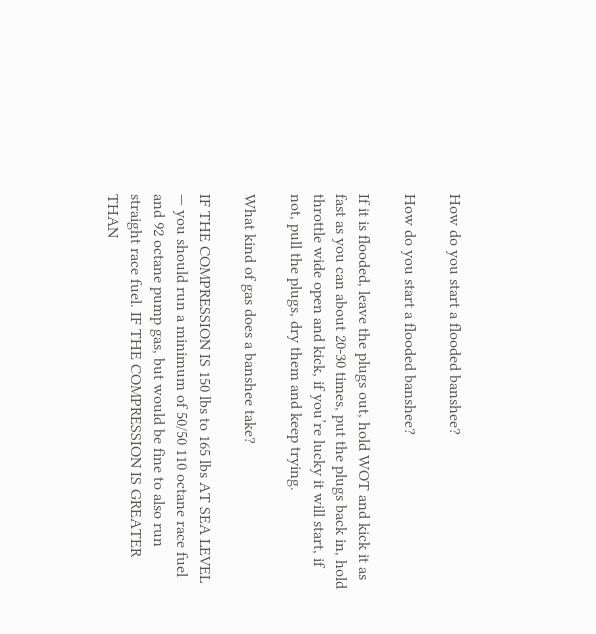How do you start a flooded banshee?

How do you start a flooded banshee?

If it is flooded, leave the plugs out, hold WOT and kick it as fast as you can about 20-30 times, put the plugs back in, hold throttle wide open and kick, if you’re lucky it will start, if not, pull the plugs, dry them and keep trying.

What kind of gas does a banshee take?

IF THE COMPRESSION IS 150 lbs to 165 lbs AT SEA LEVEL — you should run a minimum of 50/50 110 octane race fuel and 92 octane pump gas, but would be fine to also run straight race fuel. IF THE COMPRESSION IS GREATER THAN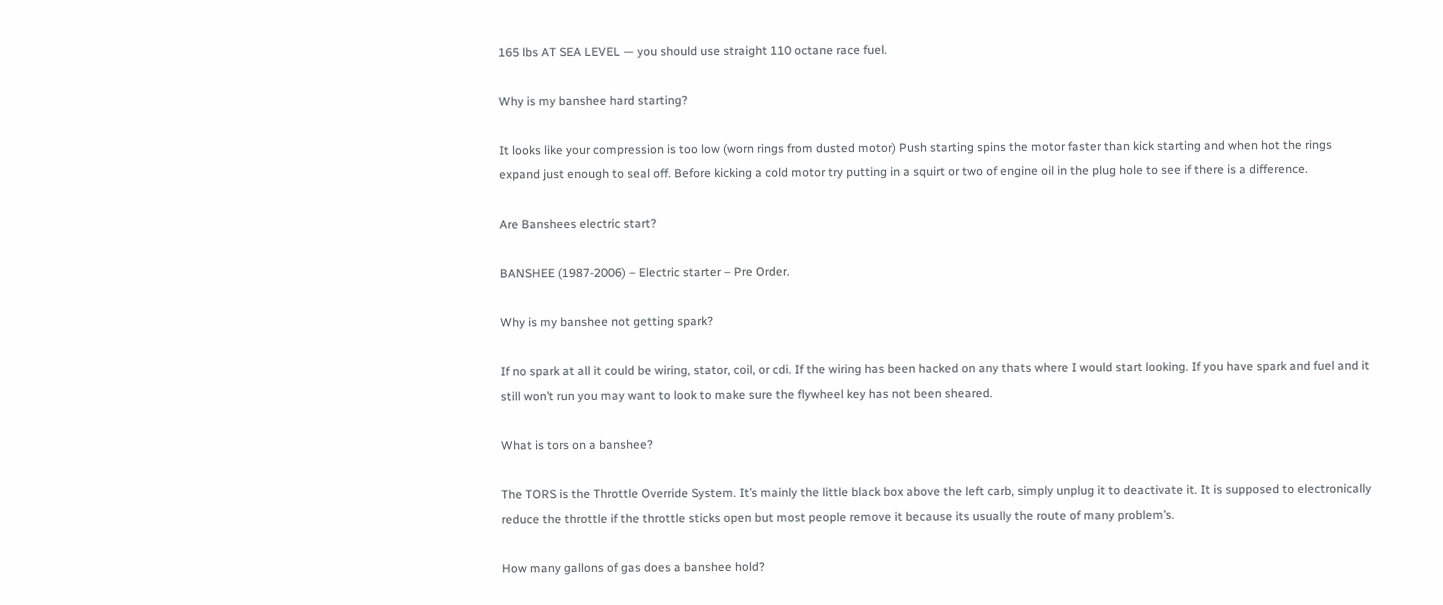165 lbs AT SEA LEVEL — you should use straight 110 octane race fuel.

Why is my banshee hard starting?

It looks like your compression is too low (worn rings from dusted motor) Push starting spins the motor faster than kick starting and when hot the rings expand just enough to seal off. Before kicking a cold motor try putting in a squirt or two of engine oil in the plug hole to see if there is a difference.

Are Banshees electric start?

BANSHEE (1987-2006) – Electric starter – Pre Order.

Why is my banshee not getting spark?

If no spark at all it could be wiring, stator, coil, or cdi. If the wiring has been hacked on any thats where I would start looking. If you have spark and fuel and it still won’t run you may want to look to make sure the flywheel key has not been sheared.

What is tors on a banshee?

The TORS is the Throttle Override System. It’s mainly the little black box above the left carb, simply unplug it to deactivate it. It is supposed to electronically reduce the throttle if the throttle sticks open but most people remove it because its usually the route of many problem’s.

How many gallons of gas does a banshee hold?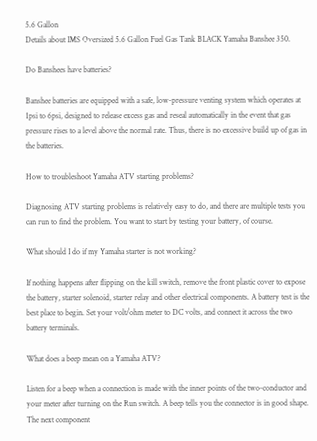5.6 Gallon
Details about IMS Oversized 5.6 Gallon Fuel Gas Tank BLACK Yamaha Banshee 350.

Do Banshees have batteries?

Banshee batteries are equipped with a safe, low-pressure venting system which operates at 1psi to 6psi, designed to release excess gas and reseal automatically in the event that gas pressure rises to a level above the normal rate. Thus, there is no excessive build up of gas in the batteries.

How to troubleshoot Yamaha ATV starting problems?

Diagnosing ATV starting problems is relatively easy to do, and there are multiple tests you can run to find the problem. You want to start by testing your battery, of course.

What should I do if my Yamaha starter is not working?

If nothing happens after flipping on the kill switch, remove the front plastic cover to expose the battery, starter solenoid, starter relay and other electrical components. A battery test is the best place to begin. Set your volt/ohm meter to DC volts, and connect it across the two battery terminals.

What does a beep mean on a Yamaha ATV?

Listen for a beep when a connection is made with the inner points of the two-conductor and your meter after turning on the Run switch. A beep tells you the connector is in good shape. The next component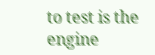to test is the engine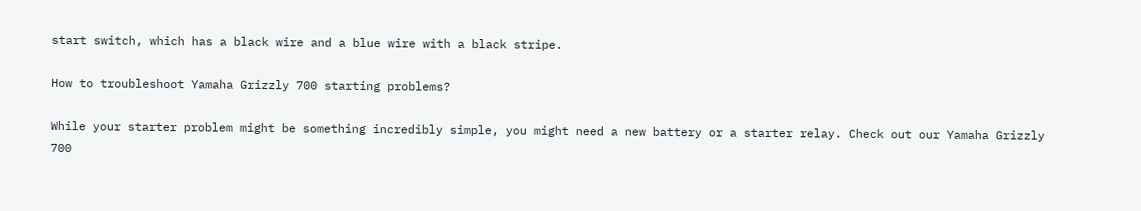start switch, which has a black wire and a blue wire with a black stripe.

How to troubleshoot Yamaha Grizzly 700 starting problems?

While your starter problem might be something incredibly simple, you might need a new battery or a starter relay. Check out our Yamaha Grizzly 700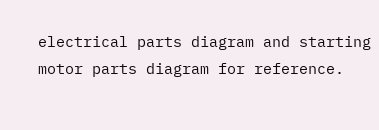electrical parts diagram and starting motor parts diagram for reference.